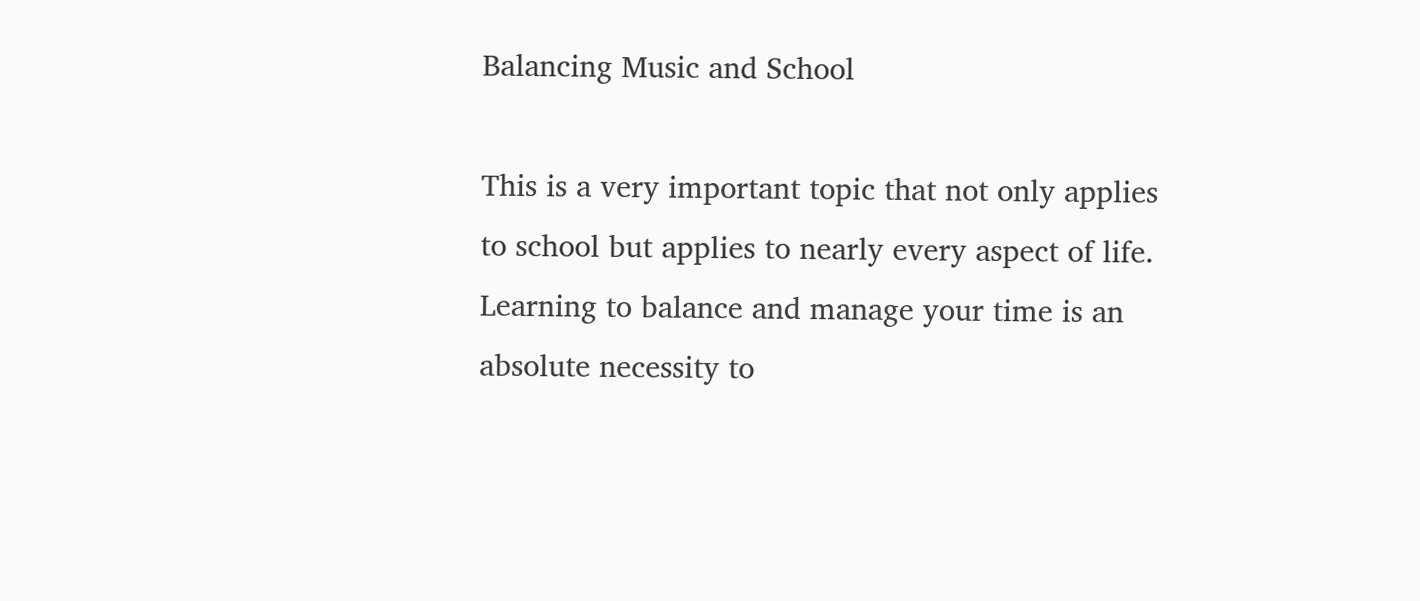Balancing Music and School

This is a very important topic that not only applies to school but applies to nearly every aspect of life. Learning to balance and manage your time is an absolute necessity to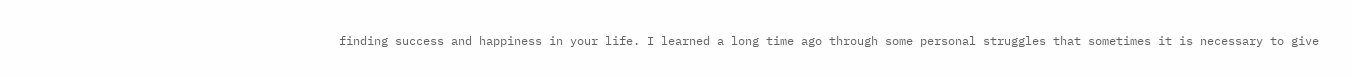finding success and happiness in your life. I learned a long time ago through some personal struggles that sometimes it is necessary to give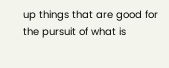up things that are good for the pursuit of what is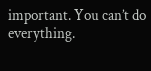important. You can’t do everything.